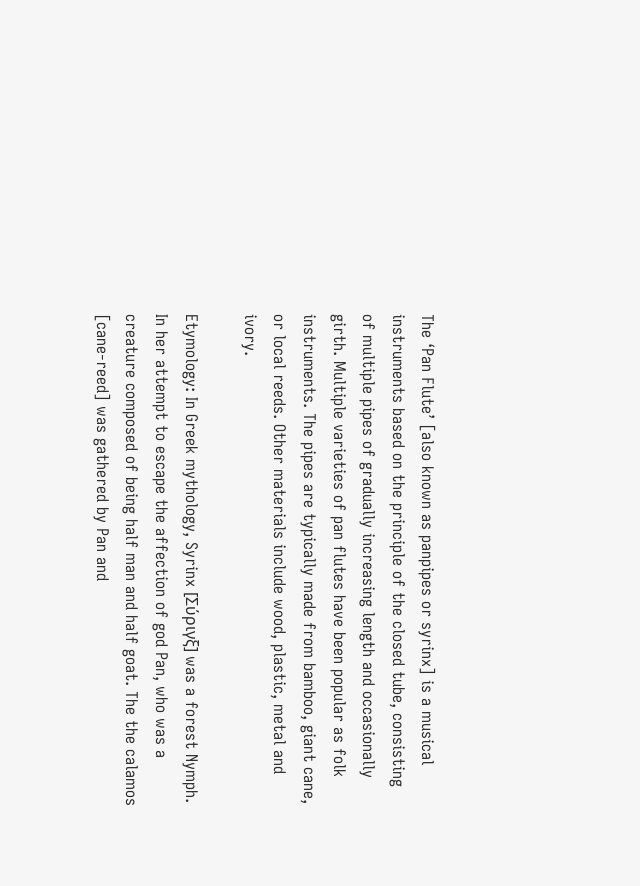The ‘Pan Flute’ [also known as panpipes or syrinx] is a musical instruments based on the principle of the closed tube, consisting of multiple pipes of gradually increasing length and occasionally girth. Multiple varieties of pan flutes have been popular as folk instruments. The pipes are typically made from bamboo, giant cane, or local reeds. Other materials include wood, plastic, metal and ivory.

Etymology: In Greek mythology, Syrinx [Σύριγξ] was a forest Nymph. In her attempt to escape the affection of god Pan, who was a creature composed of being half man and half goat. The the calamos [cane-reed] was gathered by Pan and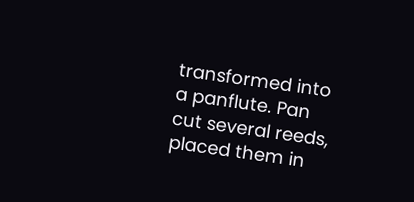transformed into a panflute. Pan cut several reeds, placed them in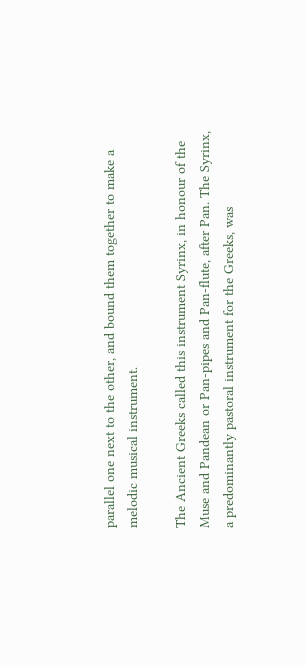parallel one next to the other, and bound them together to make a melodic musical instrument.

The Ancient Greeks called this instrument Syrinx, in honour of the Muse and Pandean or Pan-pipes and Pan-flute, after Pan. The Syrinx, a predominantly pastoral instrument for the Greeks, was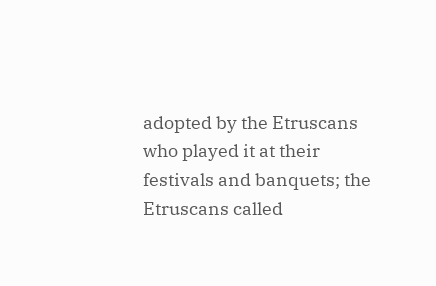adopted by the Etruscans who played it at their festivals and banquets; the Etruscans called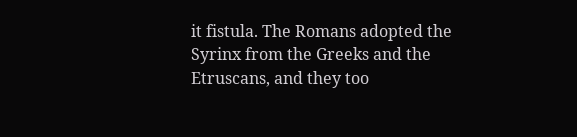it fistula. The Romans adopted the Syrinx from the Greeks and the Etruscans, and they too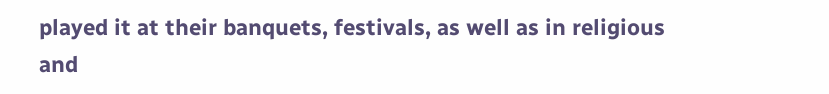played it at their banquets, festivals, as well as in religious and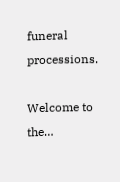funeral processions.

Welcome to the…